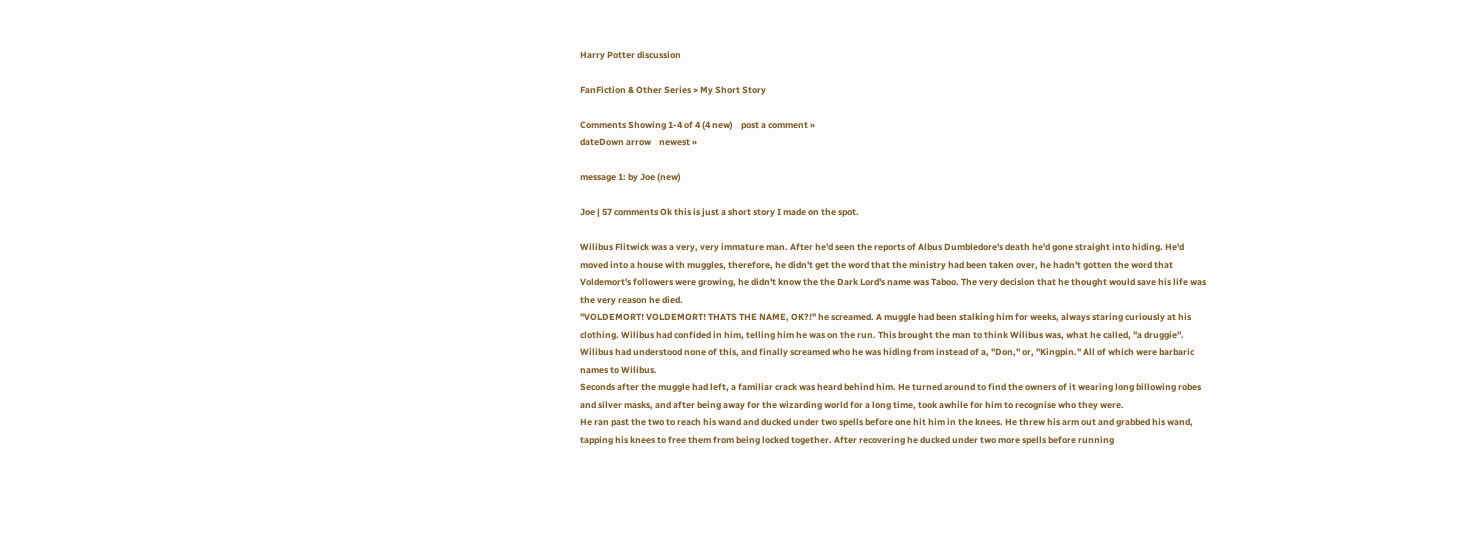Harry Potter discussion

FanFiction & Other Series > My Short Story

Comments Showing 1-4 of 4 (4 new)    post a comment »
dateDown arrow    newest »

message 1: by Joe (new)

Joe | 57 comments Ok this is just a short story I made on the spot.

Wilibus Flitwick was a very, very immature man. After he'd seen the reports of Albus Dumbledore's death he'd gone straight into hiding. He'd moved into a house with muggles, therefore, he didn't get the word that the ministry had been taken over, he hadn't gotten the word that Voldemort's followers were growing, he didn't know the the Dark Lord's name was Taboo. The very decision that he thought would save his life was the very reason he died.
"VOLDEMORT! VOLDEMORT! THATS THE NAME, OK?!" he screamed. A muggle had been stalking him for weeks, always staring curiously at his clothing. Wilibus had confided in him, telling him he was on the run. This brought the man to think Wilibus was, what he called, "a druggie". Wilibus had understood none of this, and finally screamed who he was hiding from instead of a, "Don," or, "Kingpin." All of which were barbaric names to Wilibus.
Seconds after the muggle had left, a familiar crack was heard behind him. He turned around to find the owners of it wearing long billowing robes and silver masks, and after being away for the wizarding world for a long time, took awhile for him to recognise who they were.
He ran past the two to reach his wand and ducked under two spells before one hit him in the knees. He threw his arm out and grabbed his wand, tapping his knees to free them from being locked together. After recovering he ducked under two more spells before running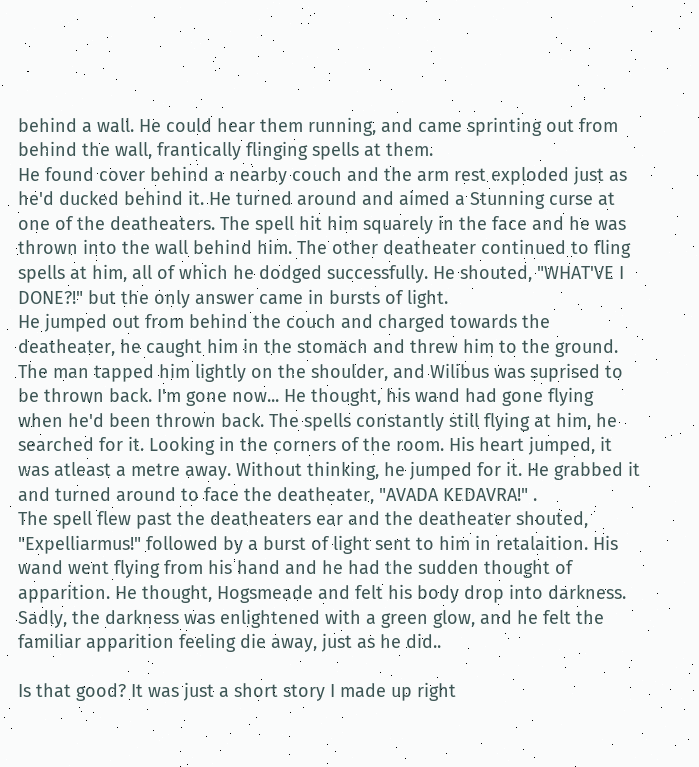behind a wall. He could hear them running, and came sprinting out from behind the wall, frantically flinging spells at them.
He found cover behind a nearby couch and the arm rest exploded just as he'd ducked behind it. He turned around and aimed a Stunning curse at one of the deatheaters. The spell hit him squarely in the face and he was thrown into the wall behind him. The other deatheater continued to fling spells at him, all of which he dodged successfully. He shouted, "WHAT'VE I DONE?!" but the only answer came in bursts of light.
He jumped out from behind the couch and charged towards the deatheater, he caught him in the stomach and threw him to the ground. The man tapped him lightly on the shoulder, and Wilibus was suprised to be thrown back. I'm gone now... He thought, his wand had gone flying when he'd been thrown back. The spells constantly still flying at him, he searched for it. Looking in the corners of the room. His heart jumped, it was atleast a metre away. Without thinking, he jumped for it. He grabbed it and turned around to face the deatheater, "AVADA KEDAVRA!" .
The spell flew past the deatheaters ear and the deatheater shouted, "Expelliarmus!" followed by a burst of light sent to him in retalaition. His wand went flying from his hand and he had the sudden thought of apparition. He thought, Hogsmeade and felt his body drop into darkness. Sadly, the darkness was enlightened with a green glow, and he felt the familiar apparition feeling die away, just as he did..

Is that good? It was just a short story I made up right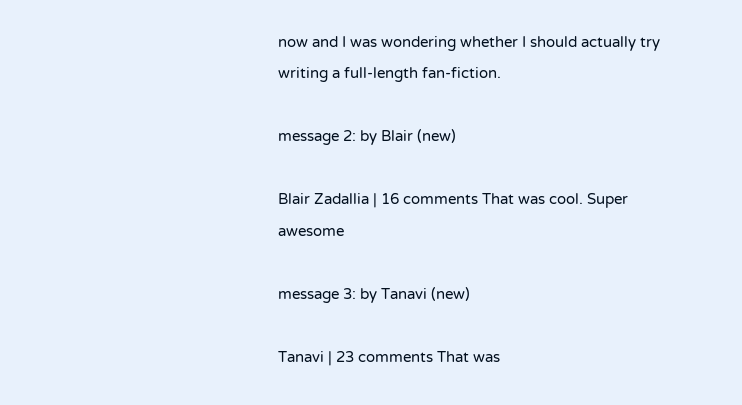now and I was wondering whether I should actually try writing a full-length fan-fiction.

message 2: by Blair (new)

Blair Zadallia | 16 comments That was cool. Super awesome

message 3: by Tanavi (new)

Tanavi | 23 comments That was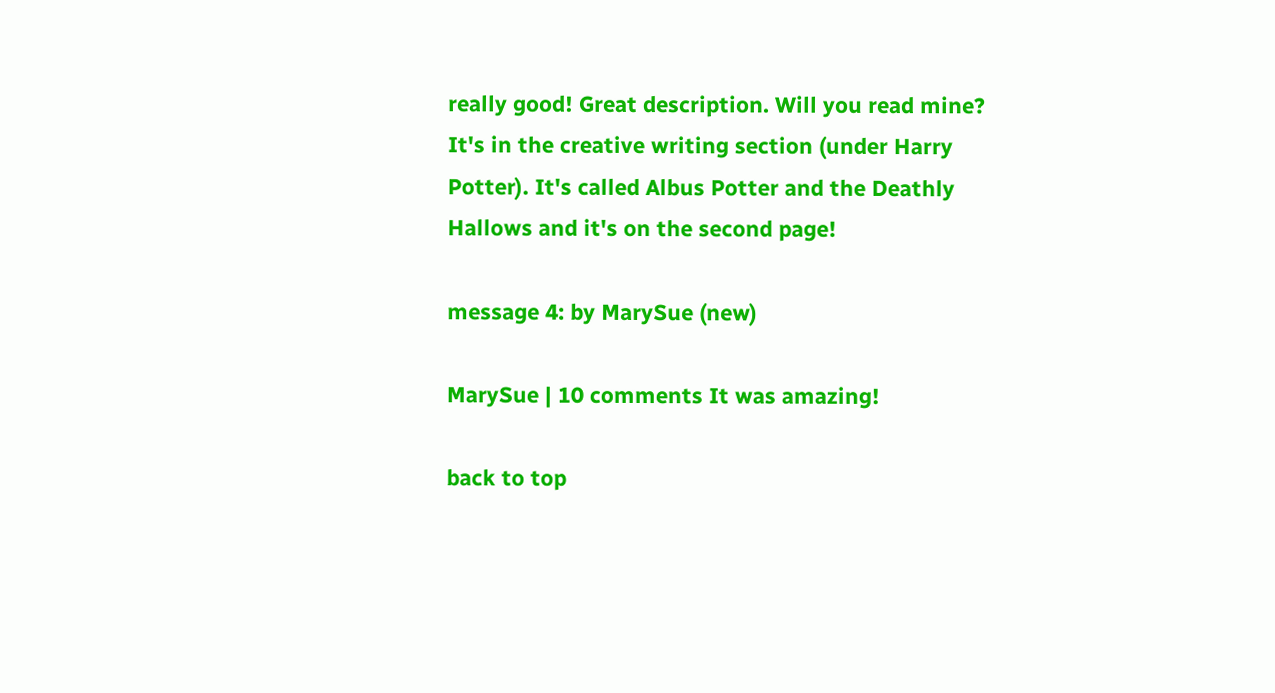really good! Great description. Will you read mine? It's in the creative writing section (under Harry Potter). It's called Albus Potter and the Deathly Hallows and it's on the second page!

message 4: by MarySue (new)

MarySue | 10 comments It was amazing!

back to top